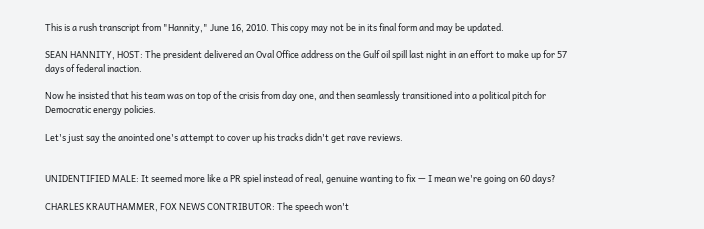This is a rush transcript from "Hannity," June 16, 2010. This copy may not be in its final form and may be updated.

SEAN HANNITY, HOST: The president delivered an Oval Office address on the Gulf oil spill last night in an effort to make up for 57 days of federal inaction.

Now he insisted that his team was on top of the crisis from day one, and then seamlessly transitioned into a political pitch for Democratic energy policies.

Let's just say the anointed one's attempt to cover up his tracks didn't get rave reviews.


UNIDENTIFIED MALE: It seemed more like a PR spiel instead of real, genuine wanting to fix — I mean we're going on 60 days?

CHARLES KRAUTHAMMER, FOX NEWS CONTRIBUTOR: The speech won't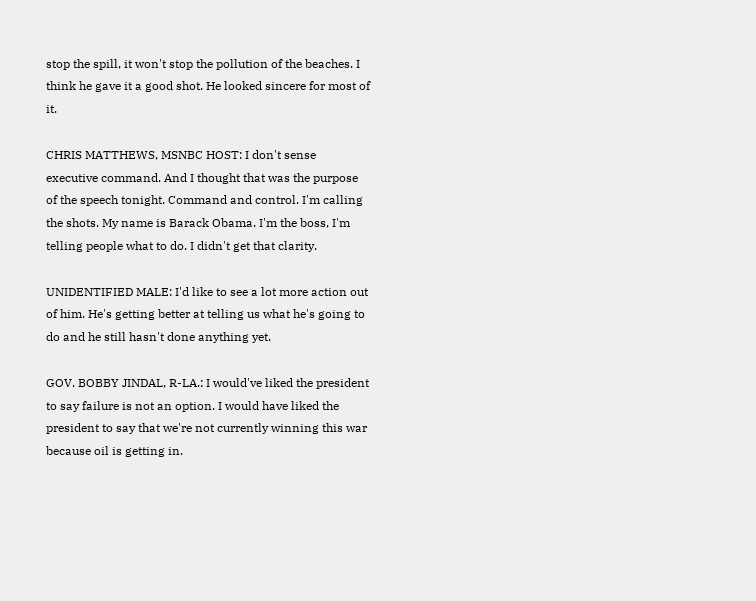stop the spill, it won't stop the pollution of the beaches. I think he gave it a good shot. He looked sincere for most of it.

CHRIS MATTHEWS, MSNBC HOST: I don't sense executive command. And I thought that was the purpose of the speech tonight. Command and control. I'm calling the shots. My name is Barack Obama. I'm the boss, I'm telling people what to do. I didn't get that clarity.

UNIDENTIFIED MALE: I'd like to see a lot more action out of him. He's getting better at telling us what he's going to do and he still hasn't done anything yet.

GOV. BOBBY JINDAL, R-LA.: I would've liked the president to say failure is not an option. I would have liked the president to say that we're not currently winning this war because oil is getting in.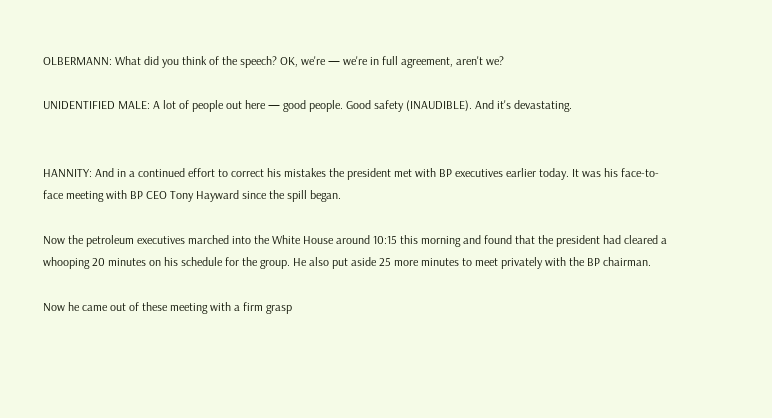OLBERMANN: What did you think of the speech? OK, we're — we're in full agreement, aren't we?

UNIDENTIFIED MALE: A lot of people out here — good people. Good safety (INAUDIBLE). And it's devastating.


HANNITY: And in a continued effort to correct his mistakes the president met with BP executives earlier today. It was his face-to-face meeting with BP CEO Tony Hayward since the spill began.

Now the petroleum executives marched into the White House around 10:15 this morning and found that the president had cleared a whooping 20 minutes on his schedule for the group. He also put aside 25 more minutes to meet privately with the BP chairman.

Now he came out of these meeting with a firm grasp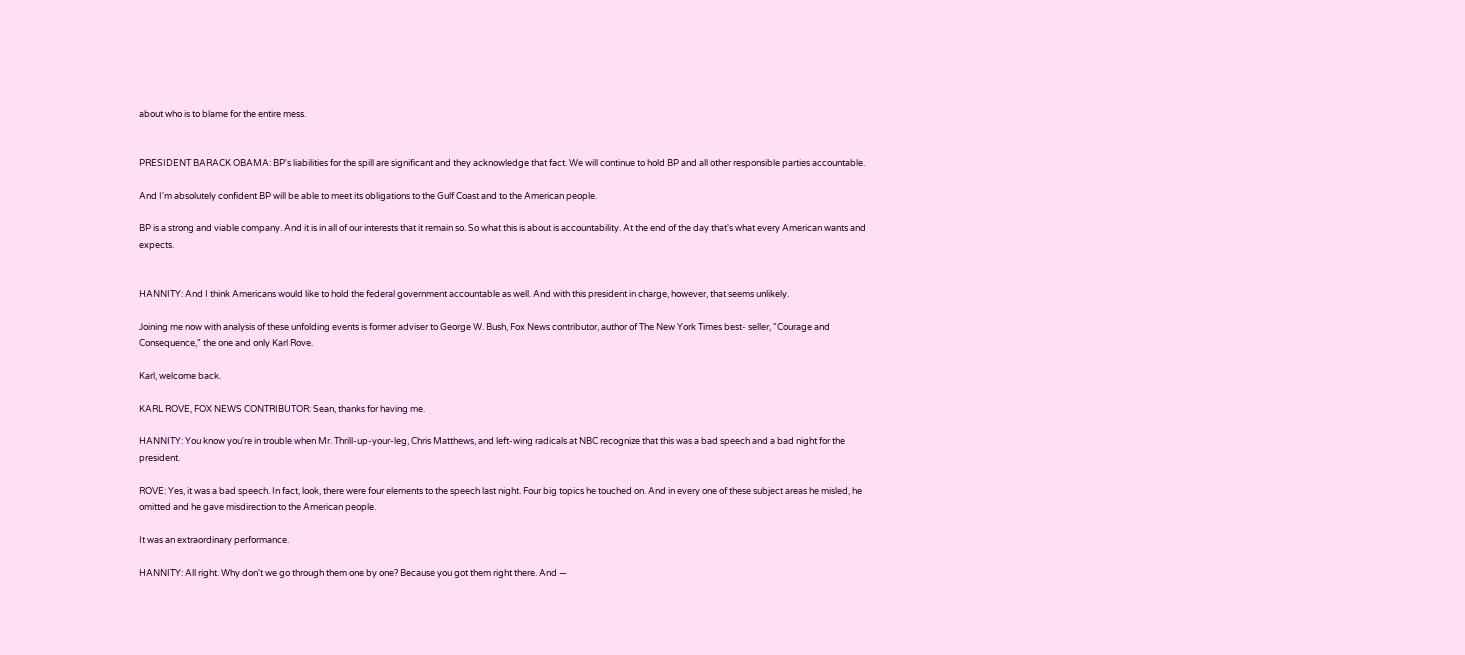about who is to blame for the entire mess.


PRESIDENT BARACK OBAMA: BP's liabilities for the spill are significant and they acknowledge that fact. We will continue to hold BP and all other responsible parties accountable.

And I'm absolutely confident BP will be able to meet its obligations to the Gulf Coast and to the American people.

BP is a strong and viable company. And it is in all of our interests that it remain so. So what this is about is accountability. At the end of the day that's what every American wants and expects.


HANNITY: And I think Americans would like to hold the federal government accountable as well. And with this president in charge, however, that seems unlikely.

Joining me now with analysis of these unfolding events is former adviser to George W. Bush, Fox News contributor, author of The New York Times best- seller, "Courage and Consequence," the one and only Karl Rove.

Karl, welcome back.

KARL ROVE, FOX NEWS CONTRIBUTOR: Sean, thanks for having me.

HANNITY: You know you're in trouble when Mr. Thrill-up-your-leg, Chris Matthews, and left-wing radicals at NBC recognize that this was a bad speech and a bad night for the president.

ROVE: Yes, it was a bad speech. In fact, look, there were four elements to the speech last night. Four big topics he touched on. And in every one of these subject areas he misled, he omitted and he gave misdirection to the American people.

It was an extraordinary performance.

HANNITY: All right. Why don't we go through them one by one? Because you got them right there. And —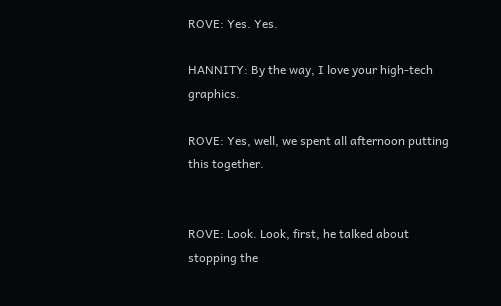ROVE: Yes. Yes.

HANNITY: By the way, I love your high-tech graphics.

ROVE: Yes, well, we spent all afternoon putting this together.


ROVE: Look. Look, first, he talked about stopping the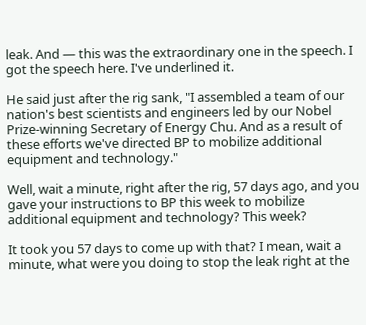leak. And — this was the extraordinary one in the speech. I got the speech here. I've underlined it.

He said just after the rig sank, "I assembled a team of our nation's best scientists and engineers led by our Nobel Prize-winning Secretary of Energy Chu. And as a result of these efforts we've directed BP to mobilize additional equipment and technology."

Well, wait a minute, right after the rig, 57 days ago, and you gave your instructions to BP this week to mobilize additional equipment and technology? This week?

It took you 57 days to come up with that? I mean, wait a minute, what were you doing to stop the leak right at the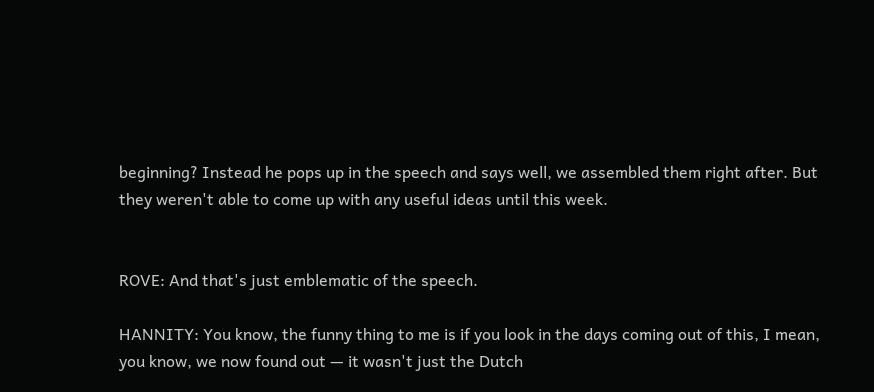beginning? Instead he pops up in the speech and says well, we assembled them right after. But they weren't able to come up with any useful ideas until this week.


ROVE: And that's just emblematic of the speech.

HANNITY: You know, the funny thing to me is if you look in the days coming out of this, I mean, you know, we now found out — it wasn't just the Dutch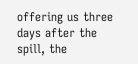offering us three days after the spill, the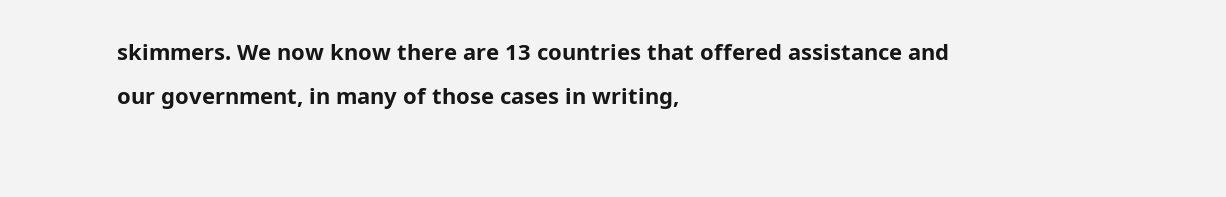skimmers. We now know there are 13 countries that offered assistance and our government, in many of those cases in writing,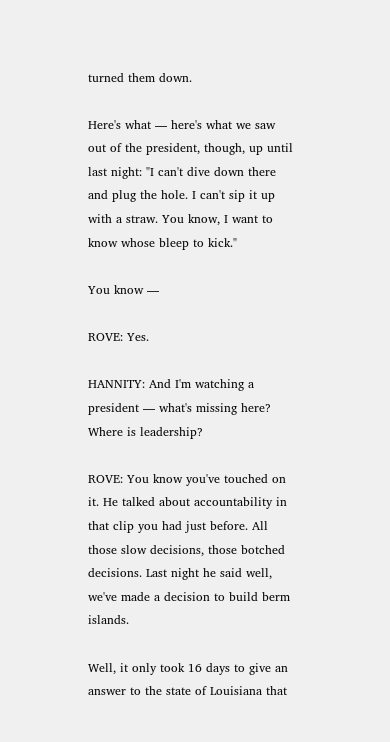turned them down.

Here's what — here's what we saw out of the president, though, up until last night: "I can't dive down there and plug the hole. I can't sip it up with a straw. You know, I want to know whose bleep to kick."

You know —

ROVE: Yes.

HANNITY: And I'm watching a president — what's missing here? Where is leadership?

ROVE: You know you've touched on it. He talked about accountability in that clip you had just before. All those slow decisions, those botched decisions. Last night he said well, we've made a decision to build berm islands.

Well, it only took 16 days to give an answer to the state of Louisiana that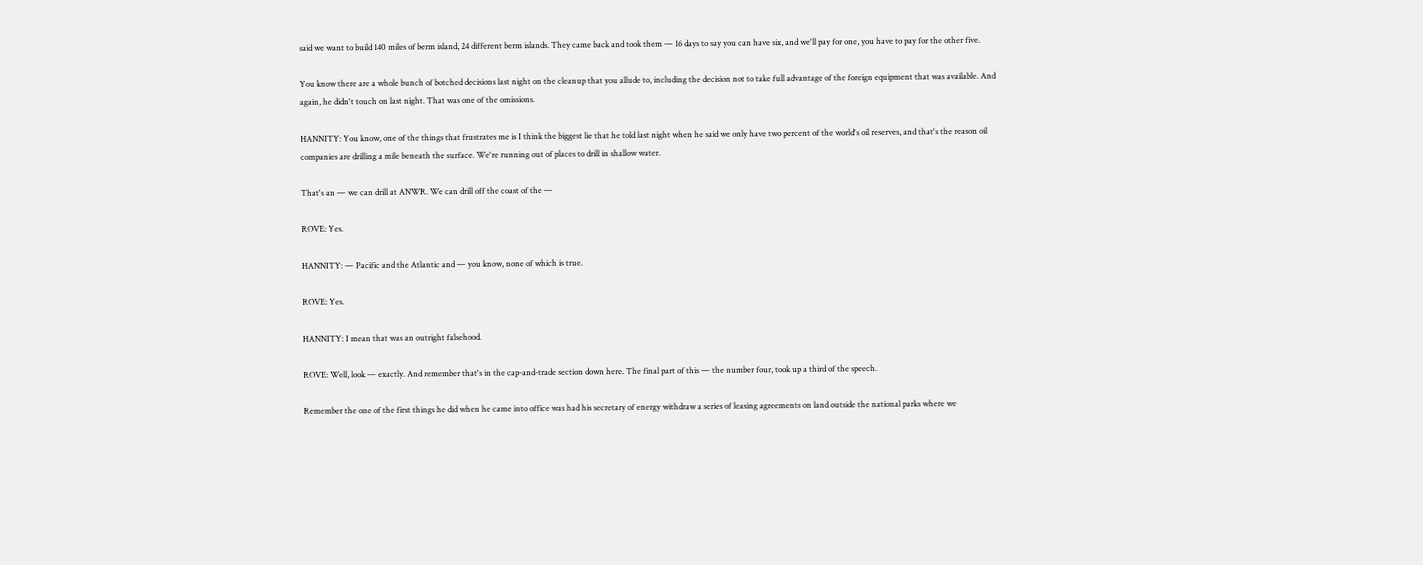said we want to build 140 miles of berm island, 24 different berm islands. They came back and took them — 16 days to say you can have six, and we'll pay for one, you have to pay for the other five.

You know there are a whole bunch of botched decisions last night on the cleanup that you allude to, including the decision not to take full advantage of the foreign equipment that was available. And again, he didn't touch on last night. That was one of the omissions.

HANNITY: You know, one of the things that frustrates me is I think the biggest lie that he told last night when he said we only have two percent of the world's oil reserves, and that's the reason oil companies are drilling a mile beneath the surface. We're running out of places to drill in shallow water.

That's an — we can drill at ANWR. We can drill off the coast of the —

ROVE: Yes.

HANNITY: — Pacific and the Atlantic and — you know, none of which is true.

ROVE: Yes.

HANNITY: I mean that was an outright falsehood.

ROVE: Well, look — exactly. And remember that's in the cap-and-trade section down here. The final part of this — the number four, took up a third of the speech.

Remember the one of the first things he did when he came into office was had his secretary of energy withdraw a series of leasing agreements on land outside the national parks where we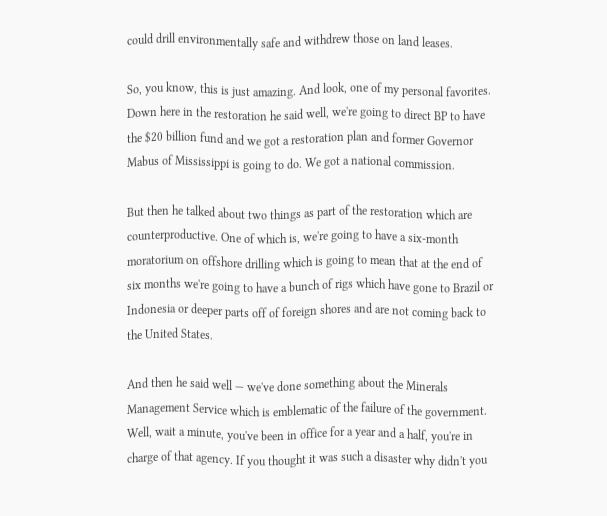could drill environmentally safe and withdrew those on land leases.

So, you know, this is just amazing. And look, one of my personal favorites. Down here in the restoration he said well, we're going to direct BP to have the $20 billion fund and we got a restoration plan and former Governor Mabus of Mississippi is going to do. We got a national commission.

But then he talked about two things as part of the restoration which are counterproductive. One of which is, we're going to have a six-month moratorium on offshore drilling which is going to mean that at the end of six months we're going to have a bunch of rigs which have gone to Brazil or Indonesia or deeper parts off of foreign shores and are not coming back to the United States.

And then he said well — we've done something about the Minerals Management Service which is emblematic of the failure of the government. Well, wait a minute, you've been in office for a year and a half, you're in charge of that agency. If you thought it was such a disaster why didn't you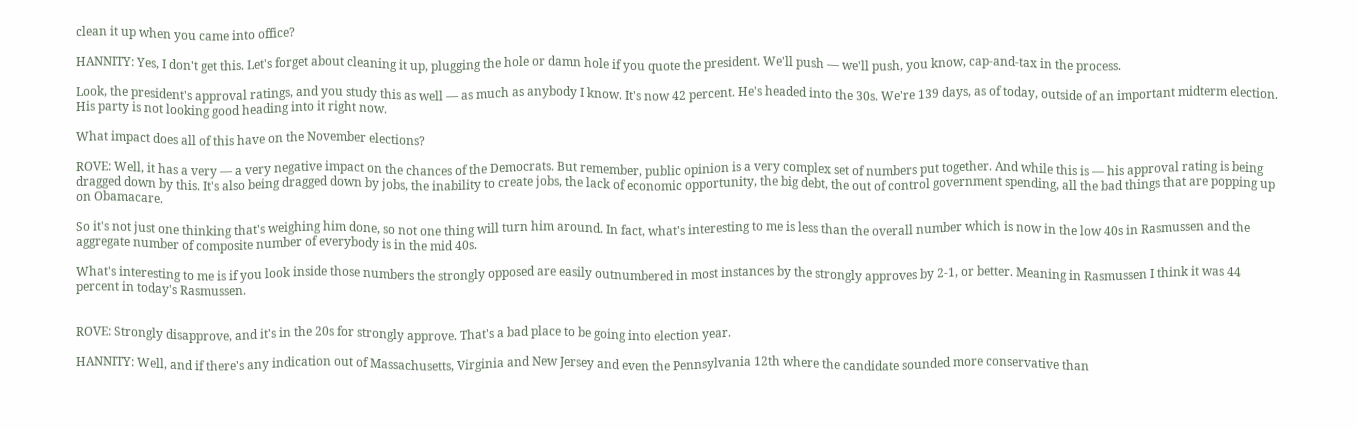clean it up when you came into office?

HANNITY: Yes, I don't get this. Let's forget about cleaning it up, plugging the hole or damn hole if you quote the president. We'll push — we'll push, you know, cap-and-tax in the process.

Look, the president's approval ratings, and you study this as well — as much as anybody I know. It's now 42 percent. He's headed into the 30s. We're 139 days, as of today, outside of an important midterm election. His party is not looking good heading into it right now.

What impact does all of this have on the November elections?

ROVE: Well, it has a very — a very negative impact on the chances of the Democrats. But remember, public opinion is a very complex set of numbers put together. And while this is — his approval rating is being dragged down by this. It's also being dragged down by jobs, the inability to create jobs, the lack of economic opportunity, the big debt, the out of control government spending, all the bad things that are popping up on Obamacare.

So it's not just one thinking that's weighing him done, so not one thing will turn him around. In fact, what's interesting to me is less than the overall number which is now in the low 40s in Rasmussen and the aggregate number of composite number of everybody is in the mid 40s.

What's interesting to me is if you look inside those numbers the strongly opposed are easily outnumbered in most instances by the strongly approves by 2-1, or better. Meaning in Rasmussen I think it was 44 percent in today's Rasmussen.


ROVE: Strongly disapprove, and it's in the 20s for strongly approve. That's a bad place to be going into election year.

HANNITY: Well, and if there's any indication out of Massachusetts, Virginia and New Jersey and even the Pennsylvania 12th where the candidate sounded more conservative than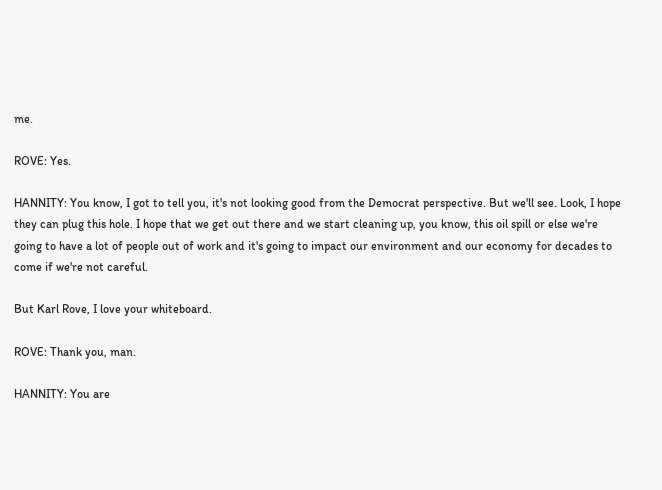me.

ROVE: Yes.

HANNITY: You know, I got to tell you, it's not looking good from the Democrat perspective. But we'll see. Look, I hope they can plug this hole. I hope that we get out there and we start cleaning up, you know, this oil spill or else we're going to have a lot of people out of work and it's going to impact our environment and our economy for decades to come if we're not careful.

But Karl Rove, I love your whiteboard.

ROVE: Thank you, man.

HANNITY: You are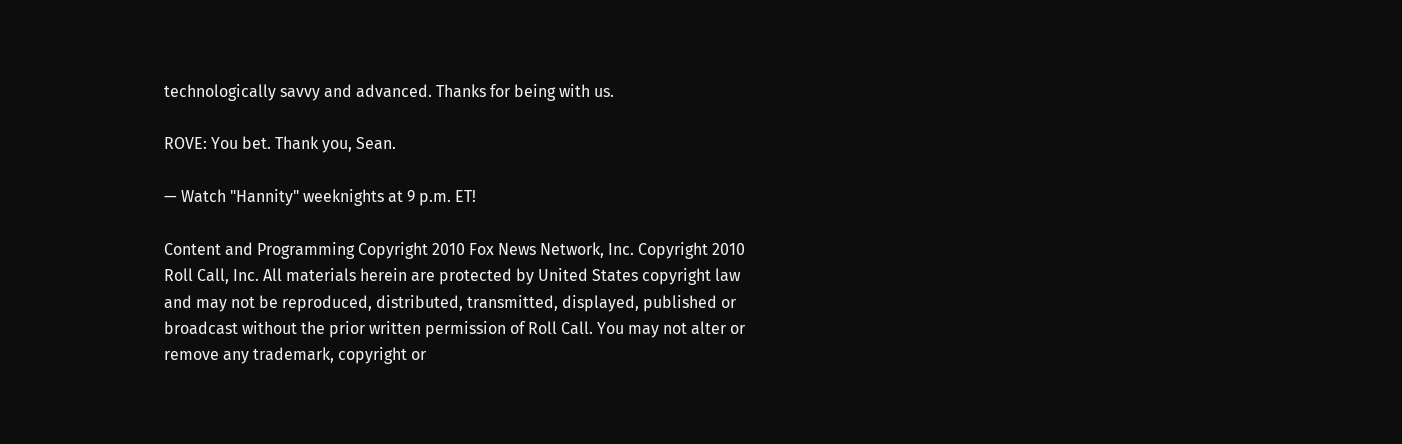technologically savvy and advanced. Thanks for being with us.

ROVE: You bet. Thank you, Sean.

— Watch "Hannity" weeknights at 9 p.m. ET!

Content and Programming Copyright 2010 Fox News Network, Inc. Copyright 2010 Roll Call, Inc. All materials herein are protected by United States copyright law and may not be reproduced, distributed, transmitted, displayed, published or broadcast without the prior written permission of Roll Call. You may not alter or remove any trademark, copyright or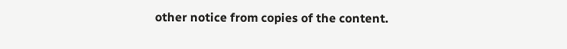other notice from copies of the content.